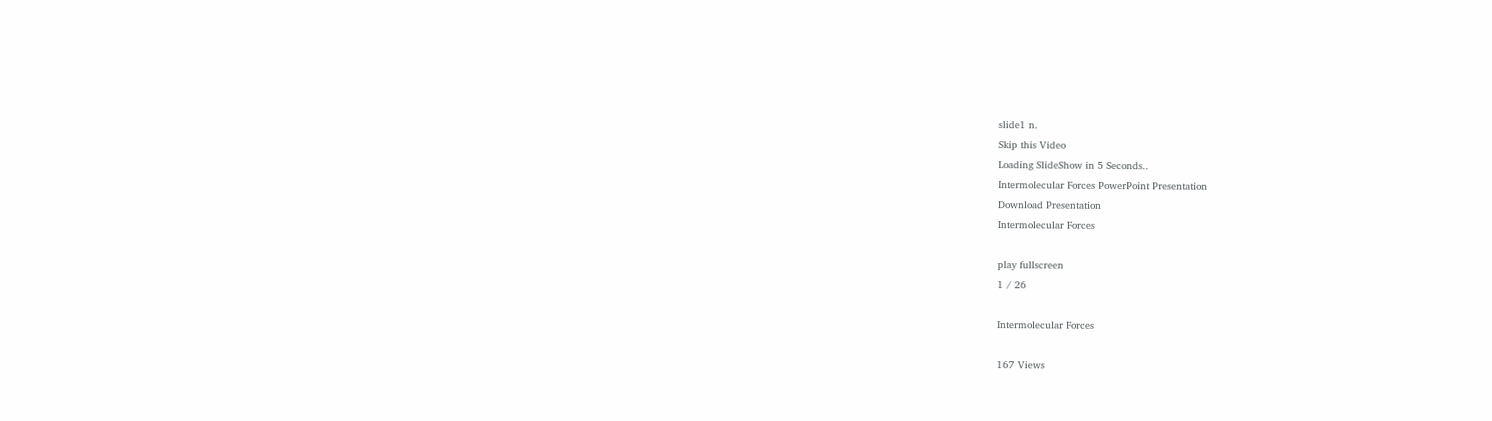slide1 n.
Skip this Video
Loading SlideShow in 5 Seconds..
Intermolecular Forces PowerPoint Presentation
Download Presentation
Intermolecular Forces

play fullscreen
1 / 26

Intermolecular Forces

167 Views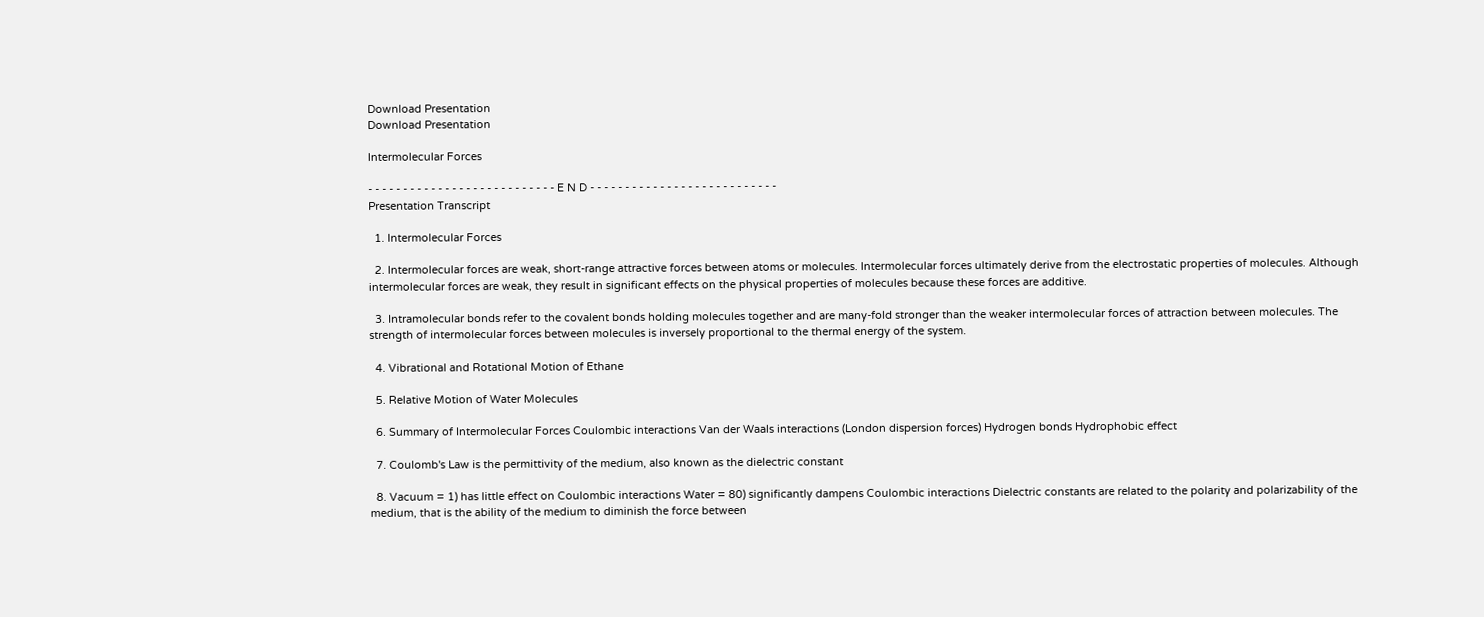Download Presentation
Download Presentation

Intermolecular Forces

- - - - - - - - - - - - - - - - - - - - - - - - - - - E N D - - - - - - - - - - - - - - - - - - - - - - - - - - -
Presentation Transcript

  1. Intermolecular Forces

  2. Intermolecular forces are weak, short-range attractive forces between atoms or molecules. Intermolecular forces ultimately derive from the electrostatic properties of molecules. Although intermolecular forces are weak, they result in significant effects on the physical properties of molecules because these forces are additive.

  3. Intramolecular bonds refer to the covalent bonds holding molecules together and are many-fold stronger than the weaker intermolecular forces of attraction between molecules. The strength of intermolecular forces between molecules is inversely proportional to the thermal energy of the system.

  4. Vibrational and Rotational Motion of Ethane

  5. Relative Motion of Water Molecules

  6. Summary of Intermolecular Forces Coulombic interactions Van der Waals interactions (London dispersion forces) Hydrogen bonds Hydrophobic effect

  7. Coulomb's Law is the permittivity of the medium, also known as the dielectric constant

  8. Vacuum = 1) has little effect on Coulombic interactions Water = 80) significantly dampens Coulombic interactions Dielectric constants are related to the polarity and polarizability of the medium, that is the ability of the medium to diminish the force between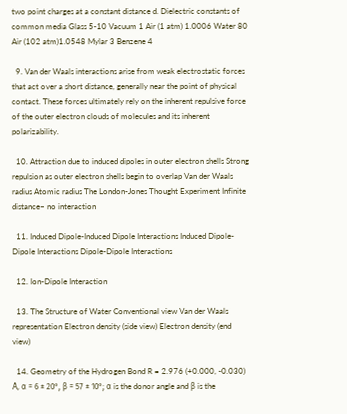two point charges at a constant distance d. Dielectric constants of common media Glass 5-10 Vacuum 1 Air (1 atm) 1.0006 Water 80 Air (102 atm)1.0548 Mylar 3 Benzene 4

  9. Van der Waals interactions arise from weak electrostatic forces that act over a short distance, generally near the point of physical contact. These forces ultimately rely on the inherent repulsive force of the outer electron clouds of molecules and its inherent polarizability.

  10. Attraction due to induced dipoles in outer electron shells Strong repulsion as outer electron shells begin to overlap Van der Waals radius Atomic radius The London-Jones Thought Experiment Infinite distance– no interaction

  11. Induced Dipole-Induced Dipole Interactions Induced Dipole-Dipole Interactions Dipole-Dipole Interactions

  12. Ion-Dipole Interaction

  13. The Structure of Water Conventional view Van der Waals representation Electron density (side view) Electron density (end view)

  14. Geometry of the Hydrogen Bond R = 2.976 (+0.000, -0.030) Å, α = 6 ± 20°, β = 57 ± 10°; α is the donor angle and β is the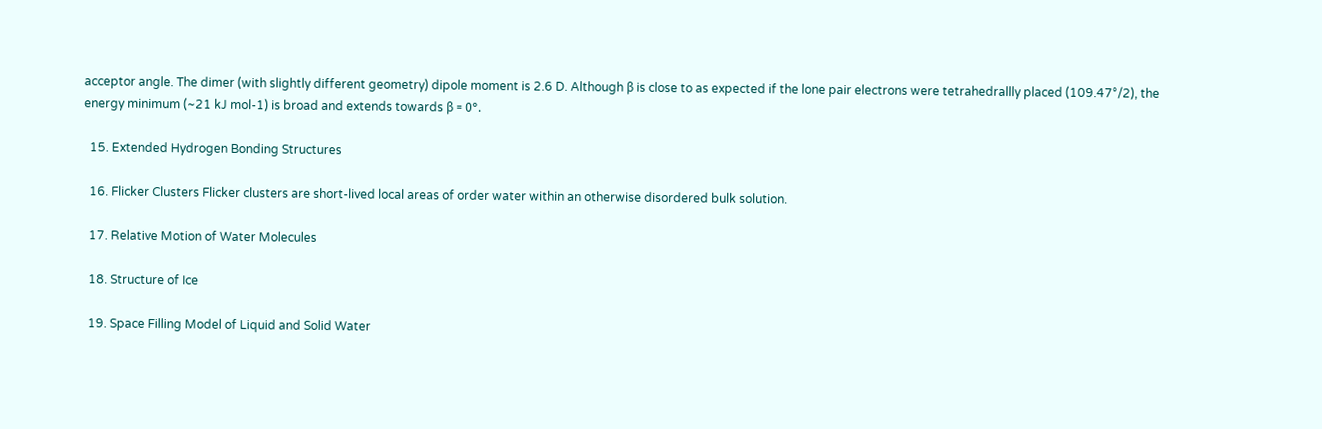acceptor angle. The dimer (with slightly different geometry) dipole moment is 2.6 D. Although β is close to as expected if the lone pair electrons were tetrahedrallly placed (109.47°/2), the energy minimum (~21 kJ mol-1) is broad and extends towards β = 0°.

  15. Extended Hydrogen Bonding Structures

  16. Flicker Clusters Flicker clusters are short-lived local areas of order water within an otherwise disordered bulk solution.

  17. Relative Motion of Water Molecules

  18. Structure of Ice

  19. Space Filling Model of Liquid and Solid Water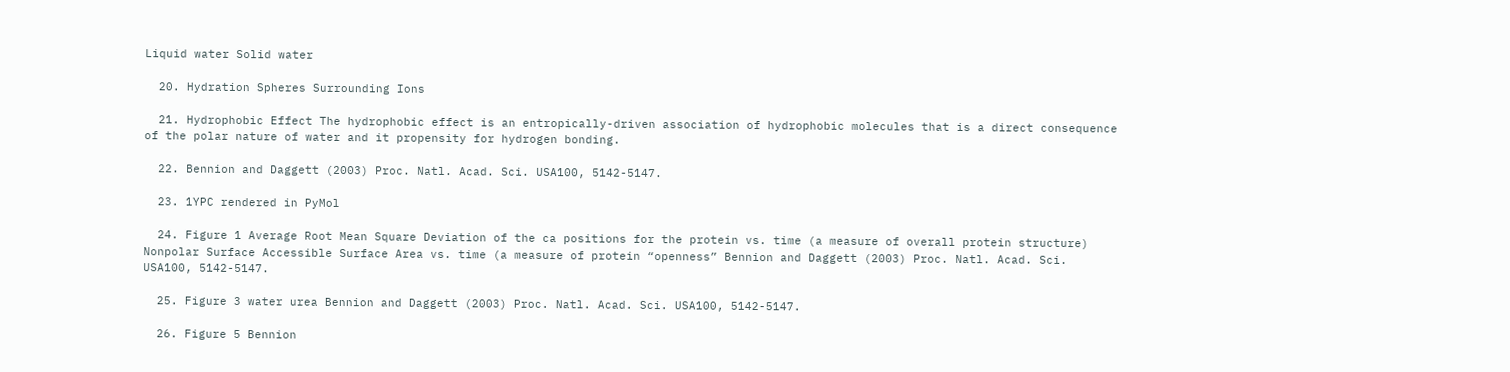Liquid water Solid water

  20. Hydration Spheres Surrounding Ions

  21. Hydrophobic Effect The hydrophobic effect is an entropically-driven association of hydrophobic molecules that is a direct consequence of the polar nature of water and it propensity for hydrogen bonding.

  22. Bennion and Daggett (2003) Proc. Natl. Acad. Sci. USA100, 5142-5147.

  23. 1YPC rendered in PyMol

  24. Figure 1 Average Root Mean Square Deviation of the ca positions for the protein vs. time (a measure of overall protein structure) Nonpolar Surface Accessible Surface Area vs. time (a measure of protein “openness” Bennion and Daggett (2003) Proc. Natl. Acad. Sci. USA100, 5142-5147.

  25. Figure 3 water urea Bennion and Daggett (2003) Proc. Natl. Acad. Sci. USA100, 5142-5147.

  26. Figure 5 Bennion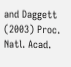and Daggett (2003) Proc. Natl. Acad.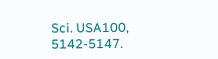Sci. USA100, 5142-5147.